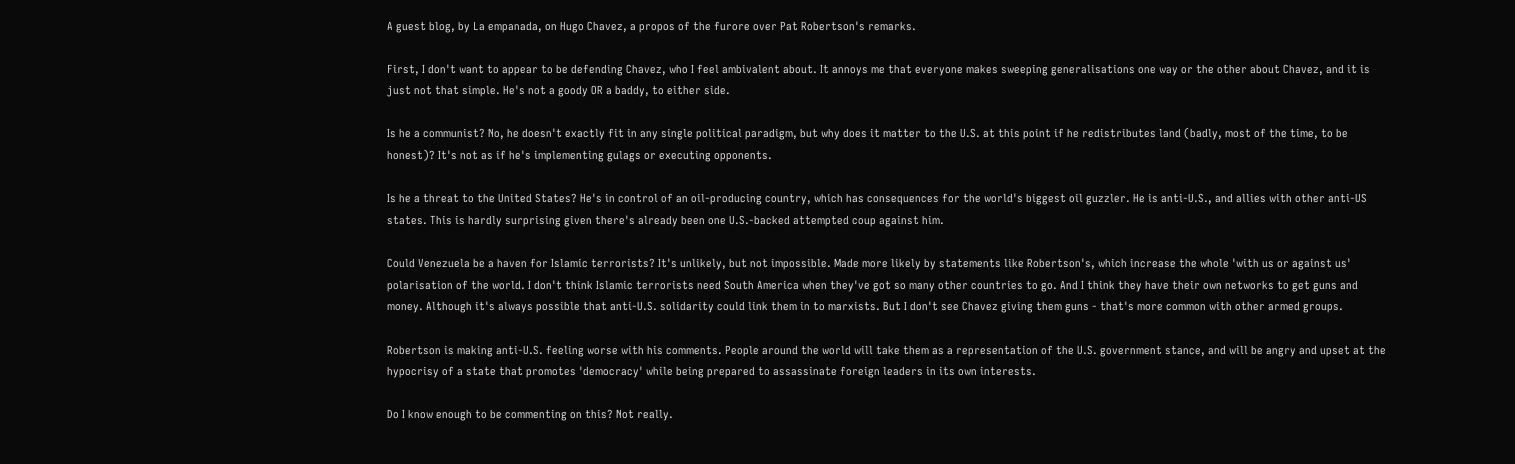A guest blog, by La empanada, on Hugo Chavez, a propos of the furore over Pat Robertson's remarks.

First, I don't want to appear to be defending Chavez, who I feel ambivalent about. It annoys me that everyone makes sweeping generalisations one way or the other about Chavez, and it is just not that simple. He's not a goody OR a baddy, to either side.

Is he a communist? No, he doesn't exactly fit in any single political paradigm, but why does it matter to the U.S. at this point if he redistributes land (badly, most of the time, to be honest)? It's not as if he's implementing gulags or executing opponents.

Is he a threat to the United States? He's in control of an oil-producing country, which has consequences for the world's biggest oil guzzler. He is anti-U.S., and allies with other anti-US states. This is hardly surprising given there's already been one U.S.-backed attempted coup against him.

Could Venezuela be a haven for Islamic terrorists? It's unlikely, but not impossible. Made more likely by statements like Robertson's, which increase the whole 'with us or against us' polarisation of the world. I don't think Islamic terrorists need South America when they've got so many other countries to go. And I think they have their own networks to get guns and money. Although it's always possible that anti-U.S. solidarity could link them in to marxists. But I don't see Chavez giving them guns - that's more common with other armed groups.

Robertson is making anti-U.S. feeling worse with his comments. People around the world will take them as a representation of the U.S. government stance, and will be angry and upset at the hypocrisy of a state that promotes 'democracy' while being prepared to assassinate foreign leaders in its own interests.

Do I know enough to be commenting on this? Not really.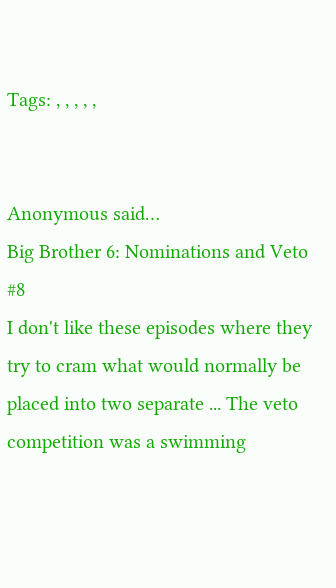Tags: , , , , ,


Anonymous said…
Big Brother 6: Nominations and Veto #8
I don't like these episodes where they try to cram what would normally be placed into two separate ... The veto competition was a swimming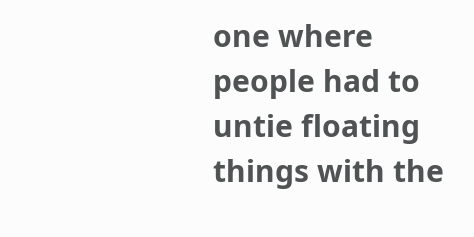one where people had to untie floating things with the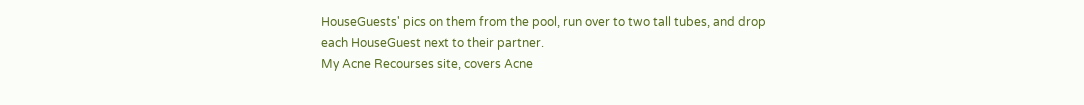HouseGuests' pics on them from the pool, run over to two tall tubes, and drop each HouseGuest next to their partner.
My Acne Recourses site, covers Acne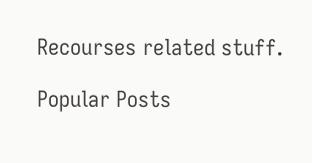Recourses related stuff.

Popular Posts